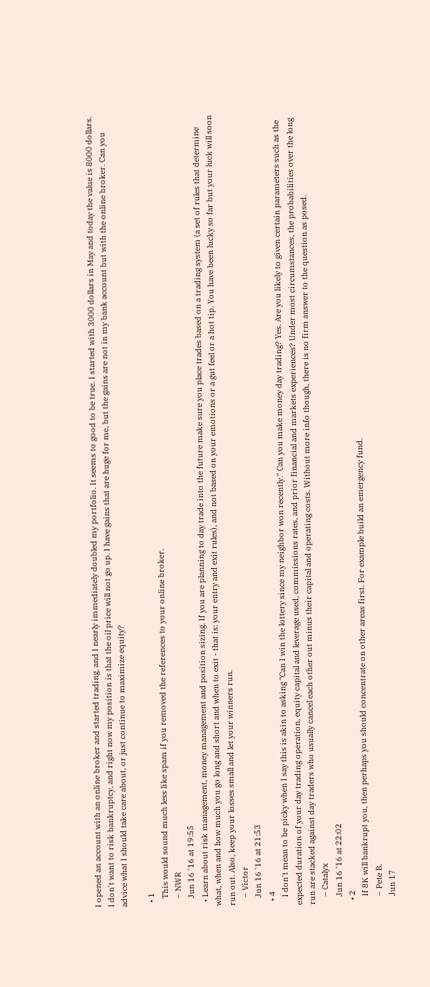I opened an account with an online broker and started trading, and I nearly immediately doubled my portfolio. It seems to good to be true. I started with 3000 dollars in May and today the value is 8000 dollars. I don't want to risk bankruptcy, and right now my position is that the oil price will not go up. I have gains that are huge for me, but the gains are not in my bank account but with the online broker. Can you advice what I should take care about, or just continue to maximize equity?

  • 1
    This would sound much less like spam if you removed the references to your online broker.
    – NWR
    Jun 16 '16 at 19:55
  • Learn about risk management, money management and position sizing. If you are planning to day trade into the future make sure you place trades based on a trading system (a set of rules that determine what, when and how much you go long and short and when to exit - that is: your entry and exit rules), and not based on your emotions or a gut feel or a hot tip. You have been lucky so far but your luck will soon run out. Also, keep your losses small and let your winners run.
    – Victor
    Jun 16 '16 at 21:53
  • 4
    I don't mean to be picky when I say this is akin to asking "Can I win the lottery since my neighbor won recently." Can you make money day trading? Yes. Are you likely to given certain parameters such as the expected duration of your day trading operation, equity capital and leverage used, commissions rates, and prior financial and markets experiences? Under most circumstances, the probabilities over the long run are stacked against day traders who usually cancel each other out minus their capital and operating costs. Without more info though, there is no firm answer to the question as posed.
    – Catalyx
    Jun 16 '16 at 22:02
  • 2
    If 8K will bankrupt you, then perhaps you should concentrate on other areas first. For example build an emergency fund.
    – Pete B.
    Jun 17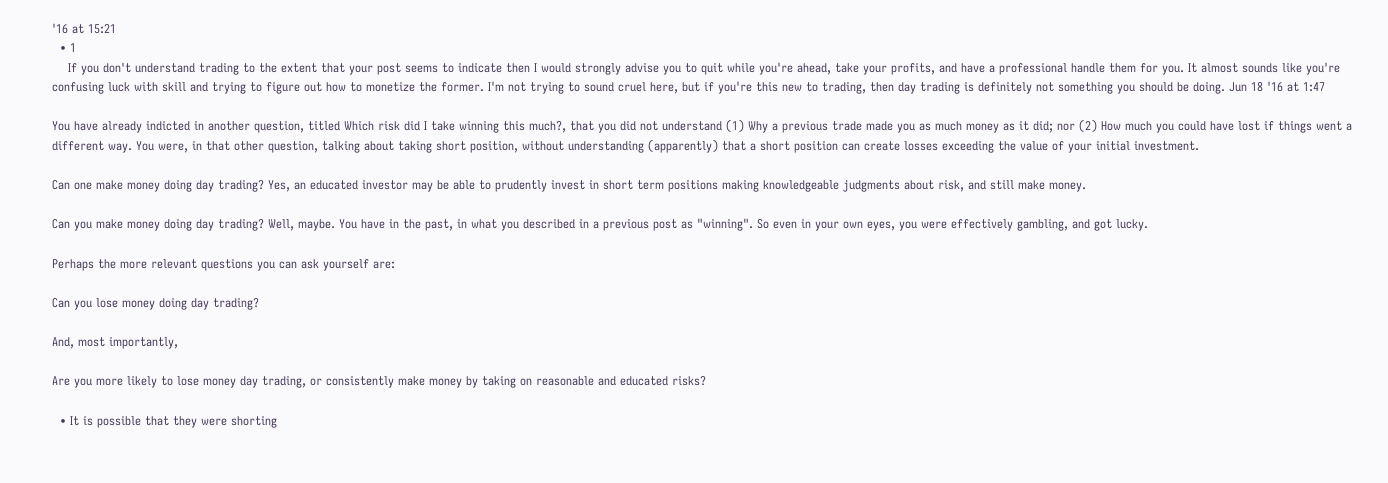'16 at 15:21
  • 1
    If you don't understand trading to the extent that your post seems to indicate then I would strongly advise you to quit while you're ahead, take your profits, and have a professional handle them for you. It almost sounds like you're confusing luck with skill and trying to figure out how to monetize the former. I'm not trying to sound cruel here, but if you're this new to trading, then day trading is definitely not something you should be doing. Jun 18 '16 at 1:47

You have already indicted in another question, titled Which risk did I take winning this much?, that you did not understand (1) Why a previous trade made you as much money as it did; nor (2) How much you could have lost if things went a different way. You were, in that other question, talking about taking short position, without understanding (apparently) that a short position can create losses exceeding the value of your initial investment.

Can one make money doing day trading? Yes, an educated investor may be able to prudently invest in short term positions making knowledgeable judgments about risk, and still make money.

Can you make money doing day trading? Well, maybe. You have in the past, in what you described in a previous post as "winning". So even in your own eyes, you were effectively gambling, and got lucky.

Perhaps the more relevant questions you can ask yourself are:

Can you lose money doing day trading?

And, most importantly,

Are you more likely to lose money day trading, or consistently make money by taking on reasonable and educated risks?

  • It is possible that they were shorting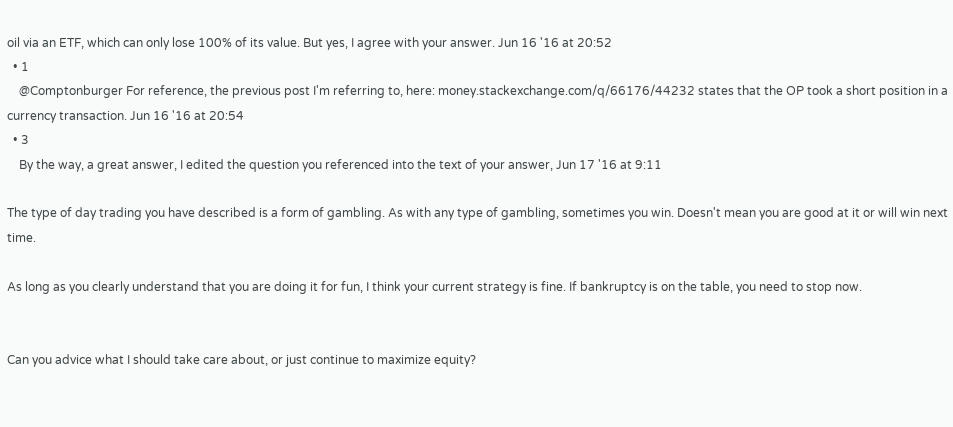oil via an ETF, which can only lose 100% of its value. But yes, I agree with your answer. Jun 16 '16 at 20:52
  • 1
    @Comptonburger For reference, the previous post I'm referring to, here: money.stackexchange.com/q/66176/44232 states that the OP took a short position in a currency transaction. Jun 16 '16 at 20:54
  • 3
    By the way, a great answer, I edited the question you referenced into the text of your answer, Jun 17 '16 at 9:11

The type of day trading you have described is a form of gambling. As with any type of gambling, sometimes you win. Doesn't mean you are good at it or will win next time.

As long as you clearly understand that you are doing it for fun, I think your current strategy is fine. If bankruptcy is on the table, you need to stop now.


Can you advice what I should take care about, or just continue to maximize equity?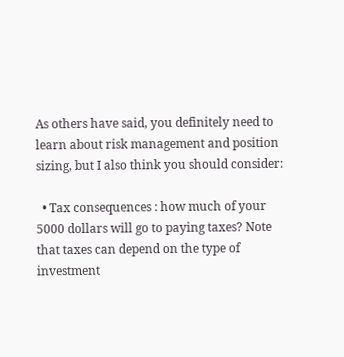As others have said, you definitely need to learn about risk management and position sizing, but I also think you should consider:

  • Tax consequences : how much of your 5000 dollars will go to paying taxes? Note that taxes can depend on the type of investment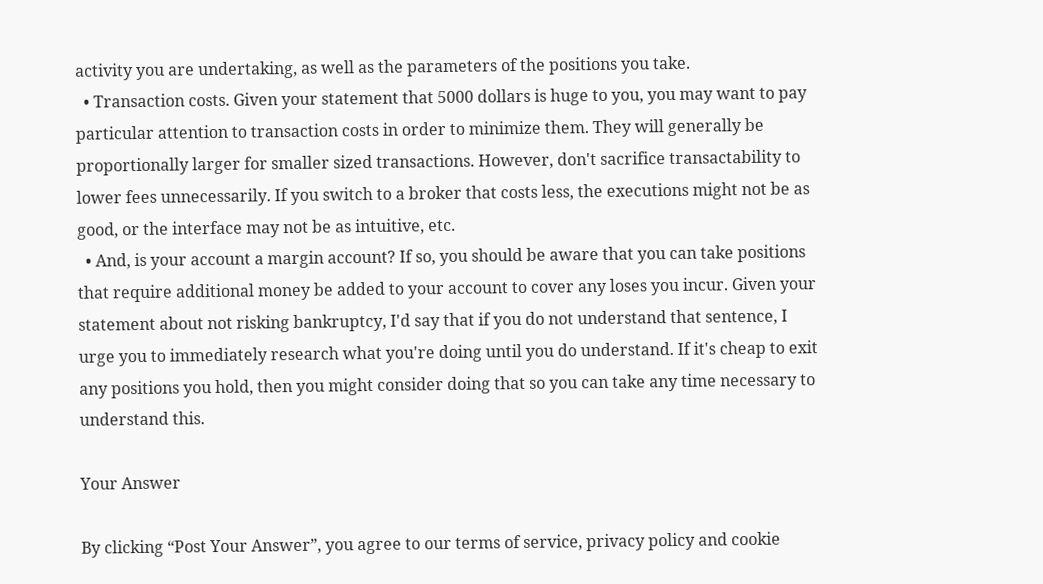activity you are undertaking, as well as the parameters of the positions you take.
  • Transaction costs. Given your statement that 5000 dollars is huge to you, you may want to pay particular attention to transaction costs in order to minimize them. They will generally be proportionally larger for smaller sized transactions. However, don't sacrifice transactability to lower fees unnecessarily. If you switch to a broker that costs less, the executions might not be as good, or the interface may not be as intuitive, etc.
  • And, is your account a margin account? If so, you should be aware that you can take positions that require additional money be added to your account to cover any loses you incur. Given your statement about not risking bankruptcy, I'd say that if you do not understand that sentence, I urge you to immediately research what you're doing until you do understand. If it's cheap to exit any positions you hold, then you might consider doing that so you can take any time necessary to understand this.

Your Answer

By clicking “Post Your Answer”, you agree to our terms of service, privacy policy and cookie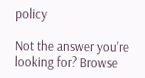policy

Not the answer you're looking for? Browse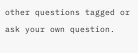other questions tagged or ask your own question.